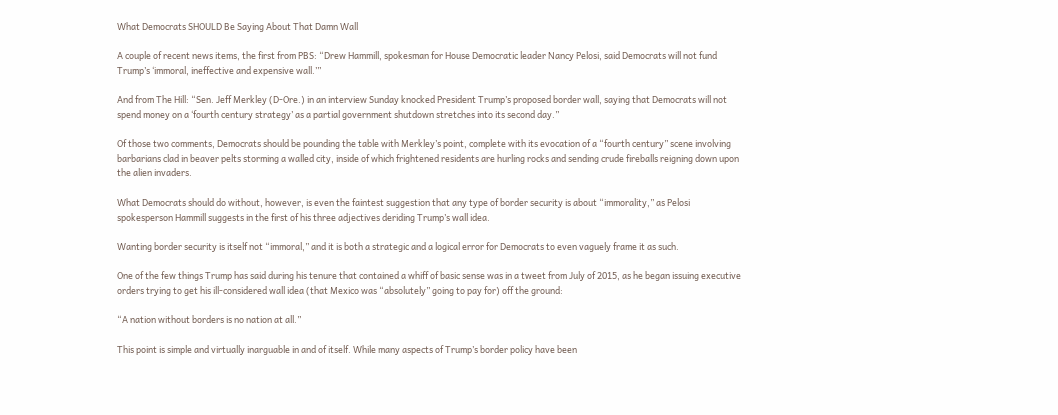What Democrats SHOULD Be Saying About That Damn Wall

A couple of recent news items, the first from PBS: “Drew Hammill, spokesman for House Democratic leader Nancy Pelosi, said Democrats will not fund Trump’s ‘immoral, ineffective and expensive wall.’”

And from The Hill: “Sen. Jeff Merkley (D-Ore.) in an interview Sunday knocked President Trump’s proposed border wall, saying that Democrats will not spend money on a ‘fourth century strategy’ as a partial government shutdown stretches into its second day.”

Of those two comments, Democrats should be pounding the table with Merkley’s point, complete with its evocation of a “fourth century” scene involving barbarians clad in beaver pelts storming a walled city, inside of which frightened residents are hurling rocks and sending crude fireballs reigning down upon the alien invaders.

What Democrats should do without, however, is even the faintest suggestion that any type of border security is about “immorality,” as Pelosi spokesperson Hammill suggests in the first of his three adjectives deriding Trump’s wall idea.

Wanting border security is itself not “immoral,” and it is both a strategic and a logical error for Democrats to even vaguely frame it as such.

One of the few things Trump has said during his tenure that contained a whiff of basic sense was in a tweet from July of 2015, as he began issuing executive orders trying to get his ill-considered wall idea (that Mexico was “absolutely” going to pay for) off the ground:

“A nation without borders is no nation at all.”

This point is simple and virtually inarguable in and of itself. While many aspects of Trump’s border policy have been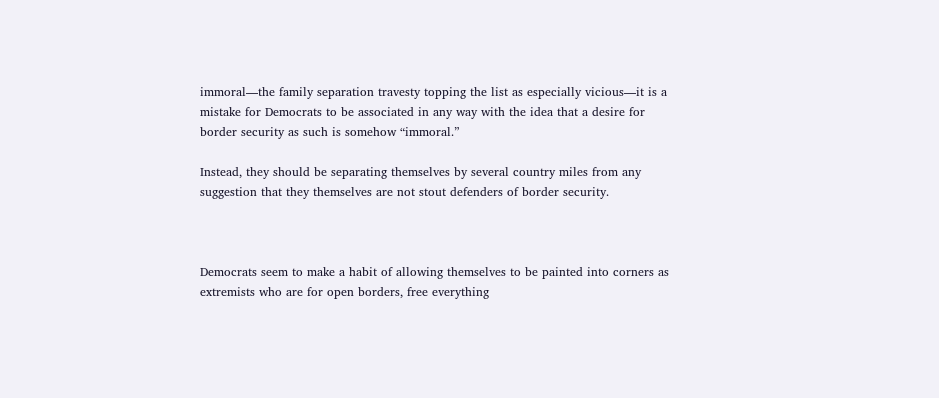immoral—the family separation travesty topping the list as especially vicious—it is a mistake for Democrats to be associated in any way with the idea that a desire for border security as such is somehow “immoral.”

Instead, they should be separating themselves by several country miles from any suggestion that they themselves are not stout defenders of border security.



Democrats seem to make a habit of allowing themselves to be painted into corners as extremists who are for open borders, free everything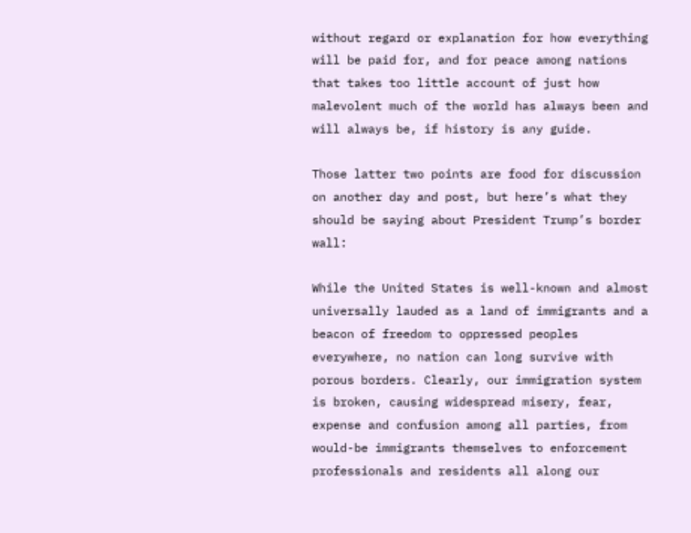without regard or explanation for how everything will be paid for, and for peace among nations that takes too little account of just how malevolent much of the world has always been and will always be, if history is any guide.

Those latter two points are food for discussion on another day and post, but here’s what they should be saying about President Trump’s border wall:

While the United States is well-known and almost universally lauded as a land of immigrants and a beacon of freedom to oppressed peoples everywhere, no nation can long survive with porous borders. Clearly, our immigration system is broken, causing widespread misery, fear, expense and confusion among all parties, from would-be immigrants themselves to enforcement professionals and residents all along our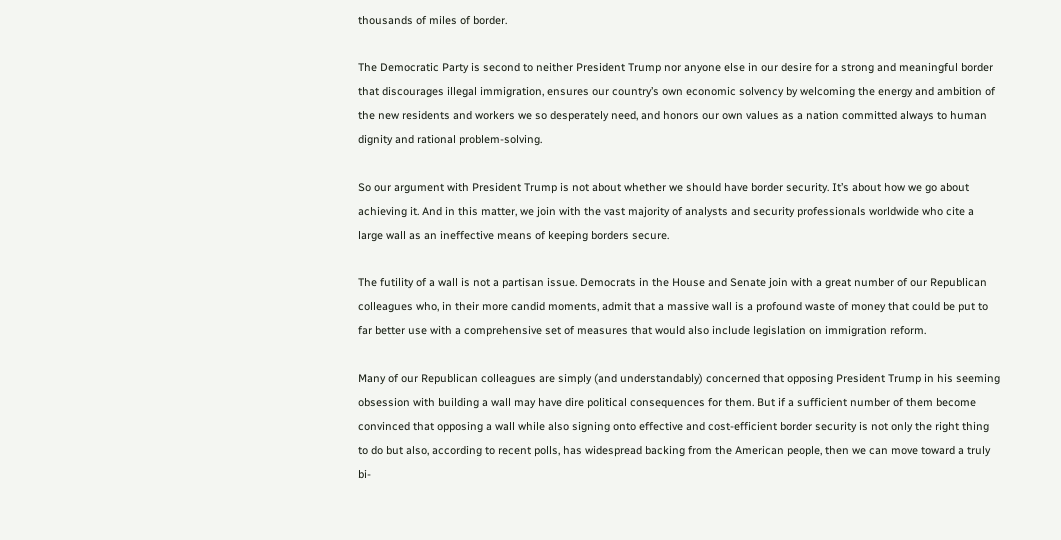thousands of miles of border.

The Democratic Party is second to neither President Trump nor anyone else in our desire for a strong and meaningful border that discourages illegal immigration, ensures our country’s own economic solvency by welcoming the energy and ambition of the new residents and workers we so desperately need, and honors our own values as a nation committed always to human dignity and rational problem-solving.

So our argument with President Trump is not about whether we should have border security. It’s about how we go about achieving it. And in this matter, we join with the vast majority of analysts and security professionals worldwide who cite a large wall as an ineffective means of keeping borders secure.

The futility of a wall is not a partisan issue. Democrats in the House and Senate join with a great number of our Republican colleagues who, in their more candid moments, admit that a massive wall is a profound waste of money that could be put to far better use with a comprehensive set of measures that would also include legislation on immigration reform.

Many of our Republican colleagues are simply (and understandably) concerned that opposing President Trump in his seeming obsession with building a wall may have dire political consequences for them. But if a sufficient number of them become convinced that opposing a wall while also signing onto effective and cost-efficient border security is not only the right thing to do but also, according to recent polls, has widespread backing from the American people, then we can move toward a truly bi-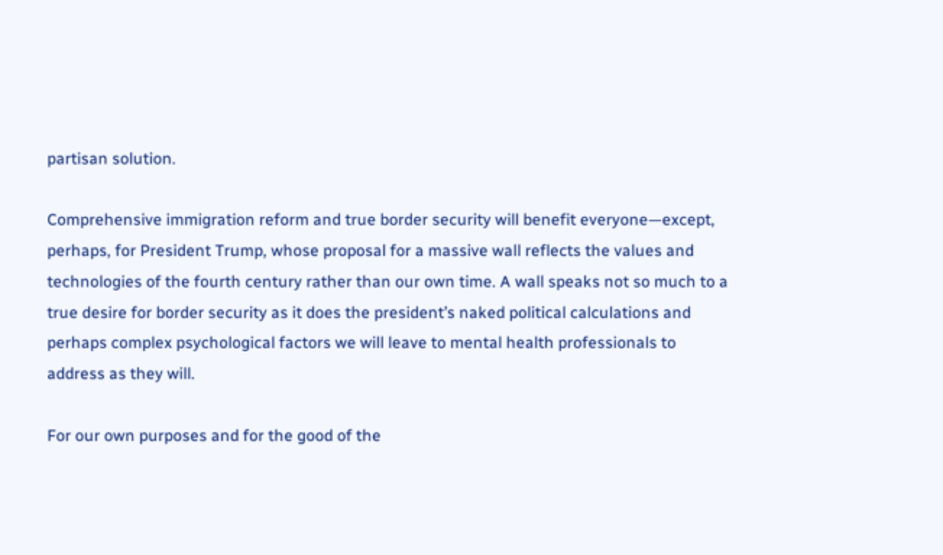partisan solution.

Comprehensive immigration reform and true border security will benefit everyone—except, perhaps, for President Trump, whose proposal for a massive wall reflects the values and technologies of the fourth century rather than our own time. A wall speaks not so much to a true desire for border security as it does the president’s naked political calculations and perhaps complex psychological factors we will leave to mental health professionals to address as they will.

For our own purposes and for the good of the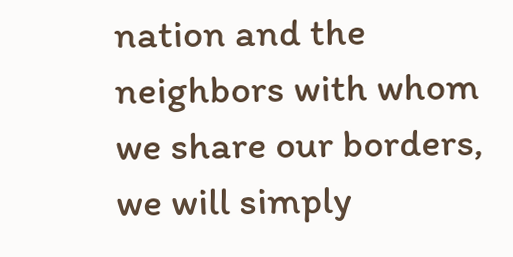nation and the neighbors with whom we share our borders, we will simply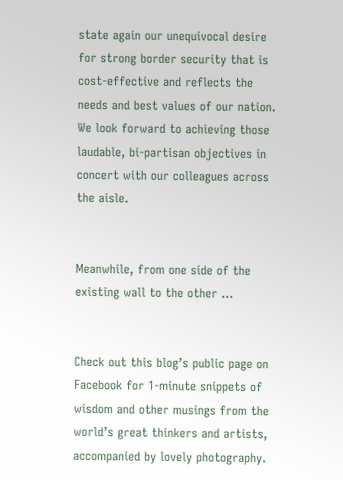state again our unequivocal desire for strong border security that is cost-effective and reflects the needs and best values of our nation. We look forward to achieving those laudable, bi-partisan objectives in concert with our colleagues across the aisle.


Meanwhile, from one side of the existing wall to the other …


Check out this blog’s public page on Facebook for 1-minute snippets of wisdom and other musings from the world’s great thinkers and artists, accompanied by lovely photography.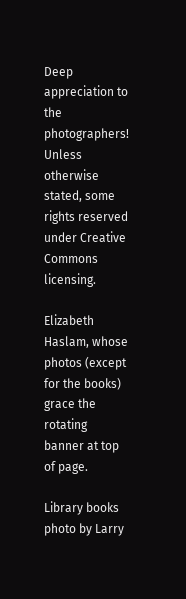Deep appreciation to the photographers! Unless otherwise stated, some rights reserved under Creative Commons licensing.

Elizabeth Haslam, whose photos (except for the books) grace the rotating banner at top of page.

Library books photo by Larry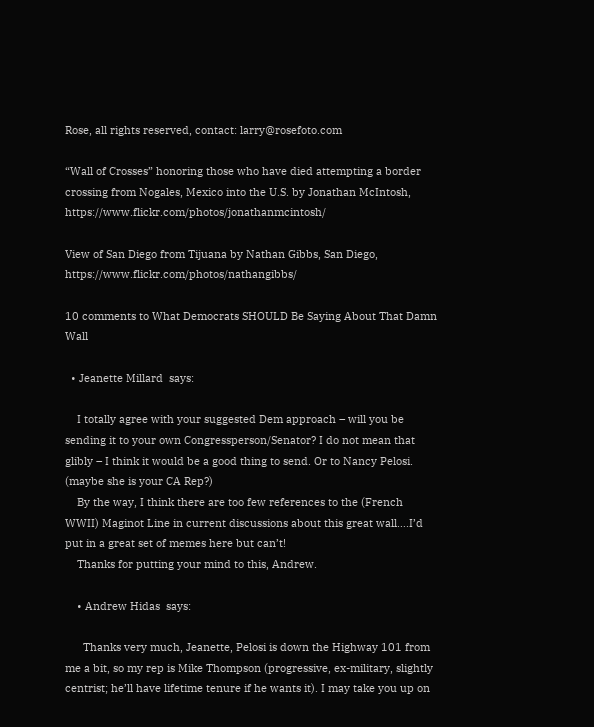Rose, all rights reserved, contact: larry@rosefoto.com

“Wall of Crosses” honoring those who have died attempting a border crossing from Nogales, Mexico into the U.S. by Jonathan McIntosh, https://www.flickr.com/photos/jonathanmcintosh/

View of San Diego from Tijuana by Nathan Gibbs, San Diego, https://www.flickr.com/photos/nathangibbs/

10 comments to What Democrats SHOULD Be Saying About That Damn Wall

  • Jeanette Millard  says:

    I totally agree with your suggested Dem approach – will you be sending it to your own Congressperson/Senator? I do not mean that glibly – I think it would be a good thing to send. Or to Nancy Pelosi. (maybe she is your CA Rep?)
    By the way, I think there are too few references to the (French WWII) Maginot Line in current discussions about this great wall….I’d put in a great set of memes here but can’t!
    Thanks for putting your mind to this, Andrew.

    • Andrew Hidas  says:

      Thanks very much, Jeanette, Pelosi is down the Highway 101 from me a bit, so my rep is Mike Thompson (progressive, ex-military, slightly centrist; he’ll have lifetime tenure if he wants it). I may take you up on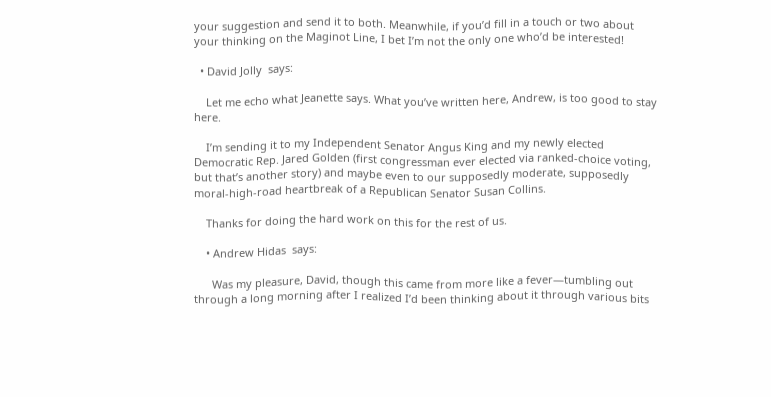your suggestion and send it to both. Meanwhile, if you’d fill in a touch or two about your thinking on the Maginot Line, I bet I’m not the only one who’d be interested!

  • David Jolly  says:

    Let me echo what Jeanette says. What you’ve written here, Andrew, is too good to stay here.

    I’m sending it to my Independent Senator Angus King and my newly elected Democratic Rep. Jared Golden (first congressman ever elected via ranked-choice voting, but that’s another story) and maybe even to our supposedly moderate, supposedly moral-high-road heartbreak of a Republican Senator Susan Collins.

    Thanks for doing the hard work on this for the rest of us.

    • Andrew Hidas  says:

      Was my pleasure, David, though this came from more like a fever—tumbling out through a long morning after I realized I’d been thinking about it through various bits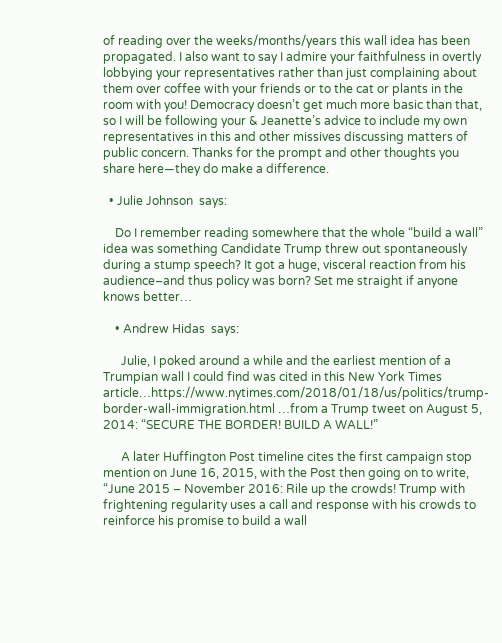of reading over the weeks/months/years this wall idea has been propagated. I also want to say I admire your faithfulness in overtly lobbying your representatives rather than just complaining about them over coffee with your friends or to the cat or plants in the room with you! Democracy doesn’t get much more basic than that, so I will be following your & Jeanette’s advice to include my own representatives in this and other missives discussing matters of public concern. Thanks for the prompt and other thoughts you share here—they do make a difference.

  • Julie Johnson  says:

    Do I remember reading somewhere that the whole “build a wall” idea was something Candidate Trump threw out spontaneously during a stump speech? It got a huge, visceral reaction from his audience–and thus policy was born? Set me straight if anyone knows better…

    • Andrew Hidas  says:

      Julie, I poked around a while and the earliest mention of a Trumpian wall I could find was cited in this New York Times article…https://www.nytimes.com/2018/01/18/us/politics/trump-border-wall-immigration.html …from a Trump tweet on August 5, 2014: “SECURE THE BORDER! BUILD A WALL!”

      A later Huffington Post timeline cites the first campaign stop mention on June 16, 2015, with the Post then going on to write, “June 2015 – November 2016: Rile up the crowds! Trump with frightening regularity uses a call and response with his crowds to reinforce his promise to build a wall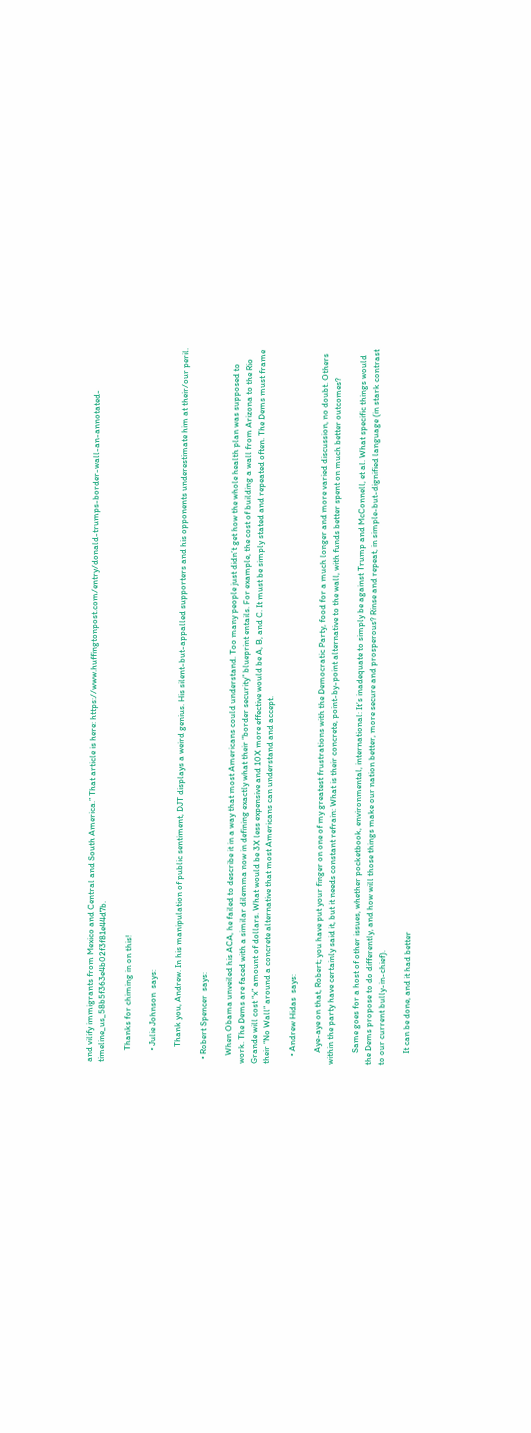and vilify immigrants from Mexico and Central and South America.” That article is here: https://www.huffingtonpost.com/entry/donald-trumps-border-wall-an-annotated-timeline_us_58b5f363e4b02f3f81e44d7b.

      Thanks for chiming in on this!

      • Julie Johnson  says:

        Thank you, Andrew. In his manipulation of public sentiment, DJT displays a weird genius. His silent-but-appalled supporters and his opponents underestimate him at their/our peril.

  • Robert Spencer  says:

    When Obama unveiled his ACA, he failed to describe it in a way that most Americans could understand. Too many people just didn’t get how the whole health plan was supposed to work. The Dems are faced with a similar dilemma now in defining exactly what their “border security” blueprint entails. For example, the cost of building a wall from Arizona to the Rio Grande will cost “x” amount of dollars. What would be 3X less expensive and 10X more effective would be A, B, and C. It must be simply stated and repeated often. The Dems must frame their “No Wall” around a concrete alternative that most Americans can understand and accept.

    • Andrew Hidas  says:

      Aye-aye on that, Robert; you have put your finger on one of my greatest frustrations with the Democratic Party, food for a much longer and more varied discussion, no doubt. Others within the party have certainly said it, but it needs constant refrain: What is their concrete, point-by-point alternative to the wall, with funds better spent on much better outcomes?

      Same goes for a host of other issues, whether pocketbook, environmental, international: It’s inadequate to simply be against Trump and McConnell, et al. What specific things would the Dems propose to do differently, and how will those things make our nation better, more secure and prosperous? Rinse and repeat, in simple-but-dignified language (in stark contrast to our current bully-in-chief).

      It can be done, and it had better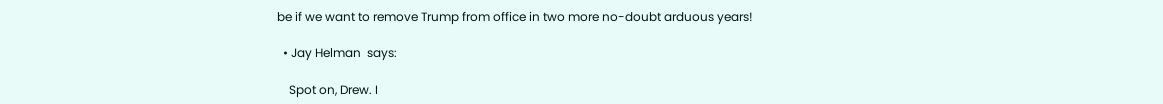be if we want to remove Trump from office in two more no-doubt arduous years!

  • Jay Helman  says:

    Spot on, Drew. I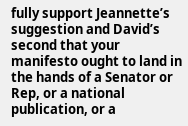fully support Jeannette’s suggestion and David’s second that your manifesto ought to land in the hands of a Senator or Rep, or a national publication, or a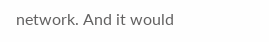network. And it would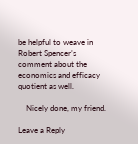be helpful to weave in Robert Spencer’s comment about the economics and efficacy quotient as well.

    Nicely done, my friend.

Leave a Reply